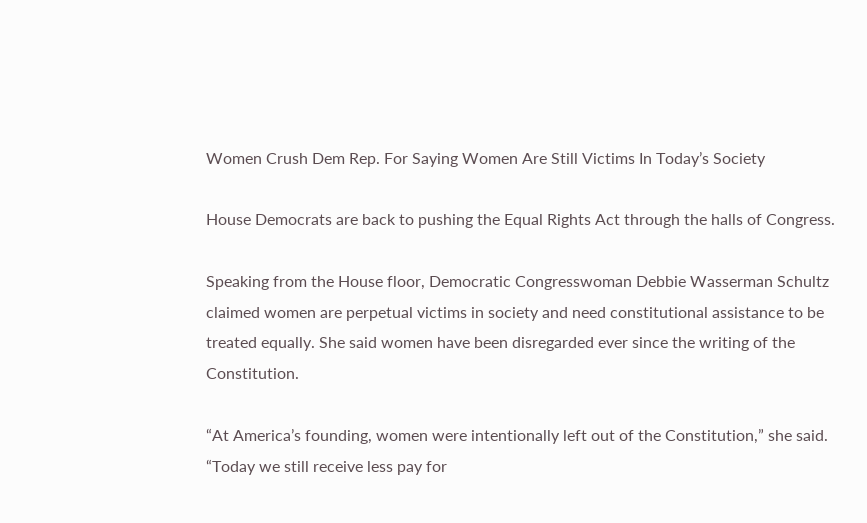Women Crush Dem Rep. For Saying Women Are Still Victims In Today’s Society

House Democrats are back to pushing the Equal Rights Act through the halls of Congress.

Speaking from the House floor, Democratic Congresswoman Debbie Wasserman Schultz claimed women are perpetual victims in society and need constitutional assistance to be treated equally. She said women have been disregarded ever since the writing of the Constitution.

“At America’s founding, women were intentionally left out of the Constitution,” she said. “Today we still receive less pay for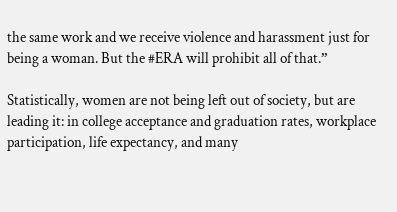the same work and we receive violence and harassment just for being a woman. But the #ERA will prohibit all of that.”

Statistically, women are not being left out of society, but are leading it: in college acceptance and graduation rates, workplace participation, life expectancy, and many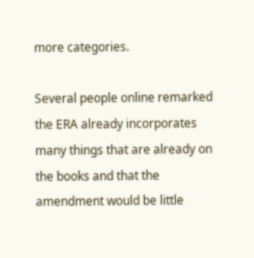more categories.

Several people online remarked the ERA already incorporates many things that are already on the books and that the amendment would be little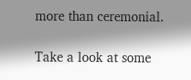more than ceremonial.

Take a look at some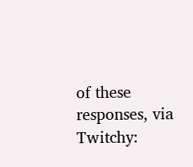of these responses, via Twitchy: